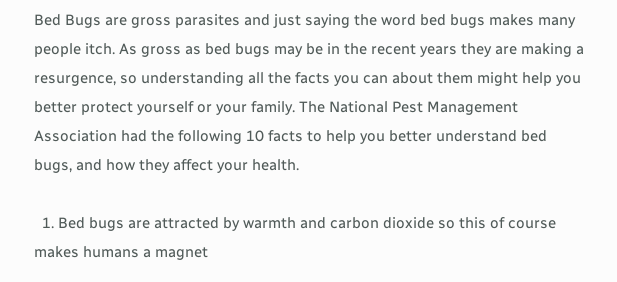Bed Bugs are gross parasites and just saying the word bed bugs makes many people itch. As gross as bed bugs may be in the recent years they are making a resurgence, so understanding all the facts you can about them might help you better protect yourself or your family. The National Pest Management Association had the following 10 facts to help you better understand bed bugs, and how they affect your health.

  1. Bed bugs are attracted by warmth and carbon dioxide so this of course makes humans a magnet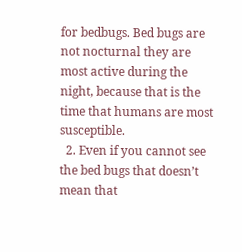for bedbugs. Bed bugs are not nocturnal they are most active during the night, because that is the time that humans are most susceptible.
  2. Even if you cannot see the bed bugs that doesn’t mean that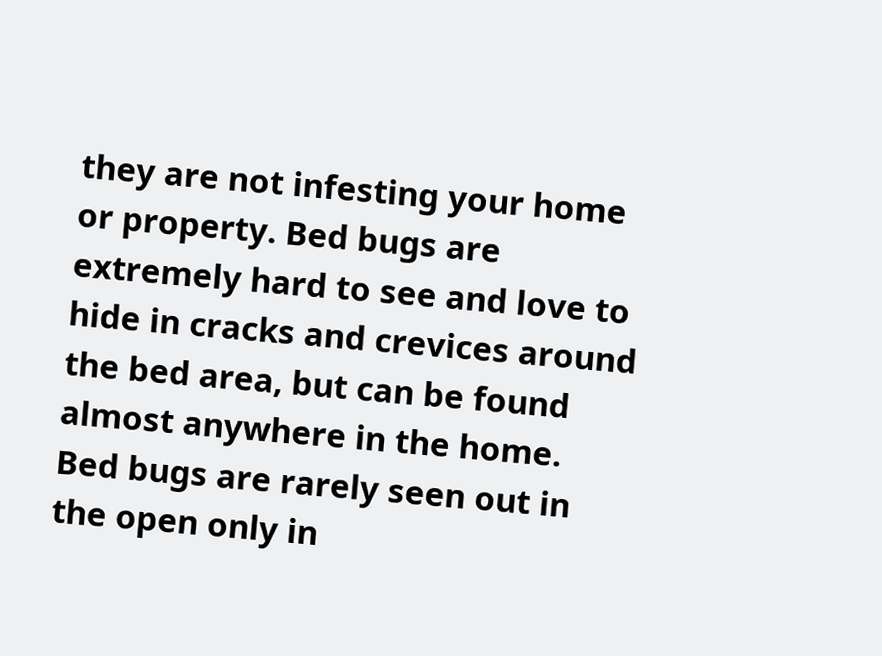they are not infesting your home or property. Bed bugs are extremely hard to see and love to hide in cracks and crevices around the bed area, but can be found almost anywhere in the home. Bed bugs are rarely seen out in the open only in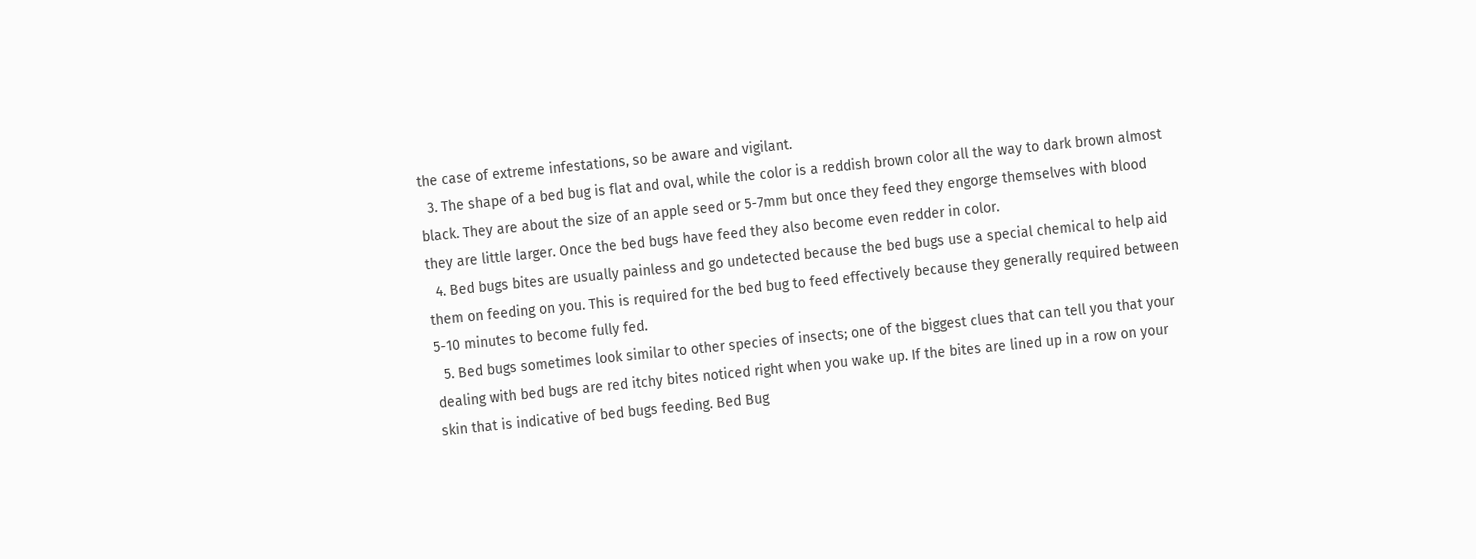the case of extreme infestations, so be aware and vigilant.
  3. The shape of a bed bug is flat and oval, while the color is a reddish brown color all the way to dark brown almost black. They are about the size of an apple seed or 5-7mm but once they feed they engorge themselves with blood they are little larger. Once the bed bugs have feed they also become even redder in color.
  4. Bed bugs bites are usually painless and go undetected because the bed bugs use a special chemical to help aid them on feeding on you. This is required for the bed bug to feed effectively because they generally required between 5-10 minutes to become fully fed.
  5. Bed bugs sometimes look similar to other species of insects; one of the biggest clues that can tell you that your dealing with bed bugs are red itchy bites noticed right when you wake up. If the bites are lined up in a row on your skin that is indicative of bed bugs feeding. Bed Bug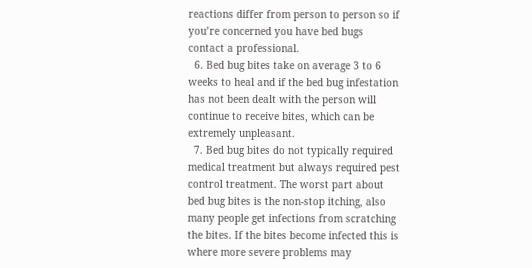reactions differ from person to person so if you’re concerned you have bed bugs contact a professional.
  6. Bed bug bites take on average 3 to 6 weeks to heal and if the bed bug infestation has not been dealt with the person will continue to receive bites, which can be extremely unpleasant.
  7. Bed bug bites do not typically required medical treatment but always required pest control treatment. The worst part about bed bug bites is the non-stop itching, also many people get infections from scratching the bites. If the bites become infected this is where more severe problems may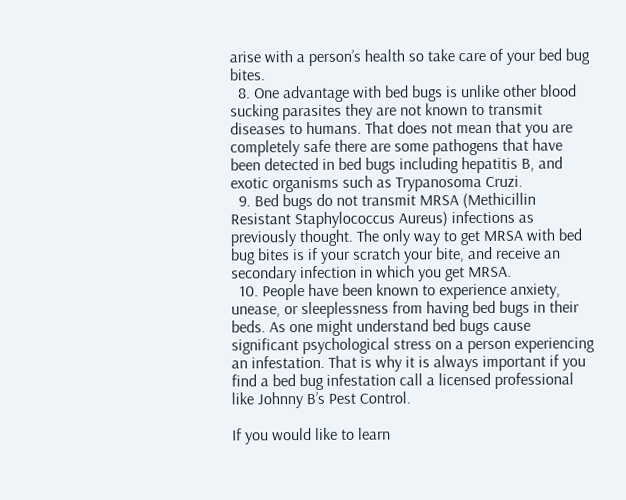arise with a person’s health so take care of your bed bug bites.
  8. One advantage with bed bugs is unlike other blood sucking parasites they are not known to transmit diseases to humans. That does not mean that you are completely safe there are some pathogens that have been detected in bed bugs including hepatitis B, and exotic organisms such as Trypanosoma Cruzi.
  9. Bed bugs do not transmit MRSA (Methicillin Resistant Staphylococcus Aureus) infections as previously thought. The only way to get MRSA with bed bug bites is if your scratch your bite, and receive an secondary infection in which you get MRSA.
  10. People have been known to experience anxiety, unease, or sleeplessness from having bed bugs in their beds. As one might understand bed bugs cause significant psychological stress on a person experiencing an infestation. That is why it is always important if you find a bed bug infestation call a licensed professional like Johnny B’s Pest Control.

If you would like to learn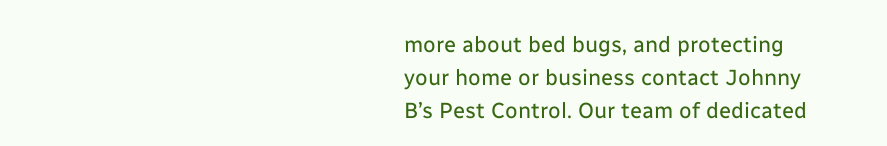more about bed bugs, and protecting your home or business contact Johnny B’s Pest Control. Our team of dedicated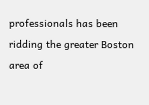professionals has been ridding the greater Boston area of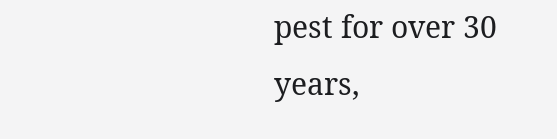pest for over 30 years,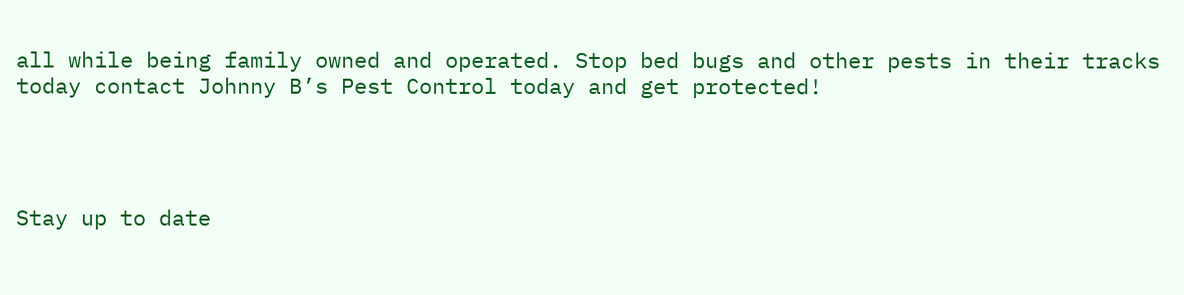all while being family owned and operated. Stop bed bugs and other pests in their tracks today contact Johnny B’s Pest Control today and get protected!




Stay up to date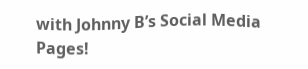with Johnny B’s Social Media Pages!